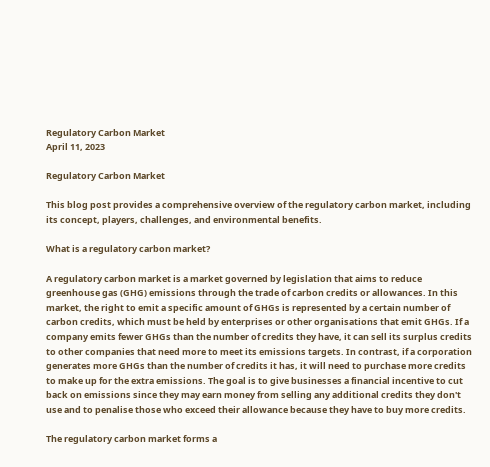Regulatory Carbon Market
April 11, 2023

Regulatory Carbon Market

This blog post provides a comprehensive overview of the regulatory carbon market, including its concept, players, challenges, and environmental benefits.

What is a regulatory carbon market?

A regulatory carbon market is a market governed by legislation that aims to reduce greenhouse gas (GHG) emissions through the trade of carbon credits or allowances. In this market, the right to emit a specific amount of GHGs is represented by a certain number of carbon credits, which must be held by enterprises or other organisations that emit GHGs. If a company emits fewer GHGs than the number of credits they have, it can sell its surplus credits to other companies that need more to meet its emissions targets. In contrast, if a corporation generates more GHGs than the number of credits it has, it will need to purchase more credits to make up for the extra emissions. The goal is to give businesses a financial incentive to cut back on emissions since they may earn money from selling any additional credits they don't use and to penalise those who exceed their allowance because they have to buy more credits.

The regulatory carbon market forms a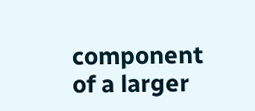component of a larger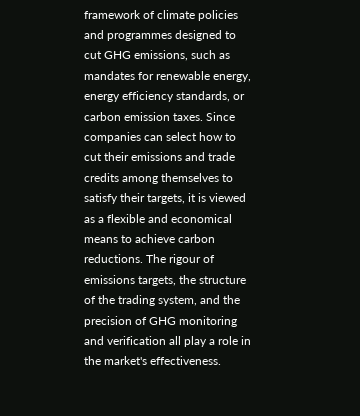framework of climate policies and programmes designed to cut GHG emissions, such as mandates for renewable energy, energy efficiency standards, or carbon emission taxes. Since companies can select how to cut their emissions and trade credits among themselves to satisfy their targets, it is viewed as a flexible and economical means to achieve carbon reductions. The rigour of emissions targets, the structure of the trading system, and the precision of GHG monitoring and verification all play a role in the market's effectiveness.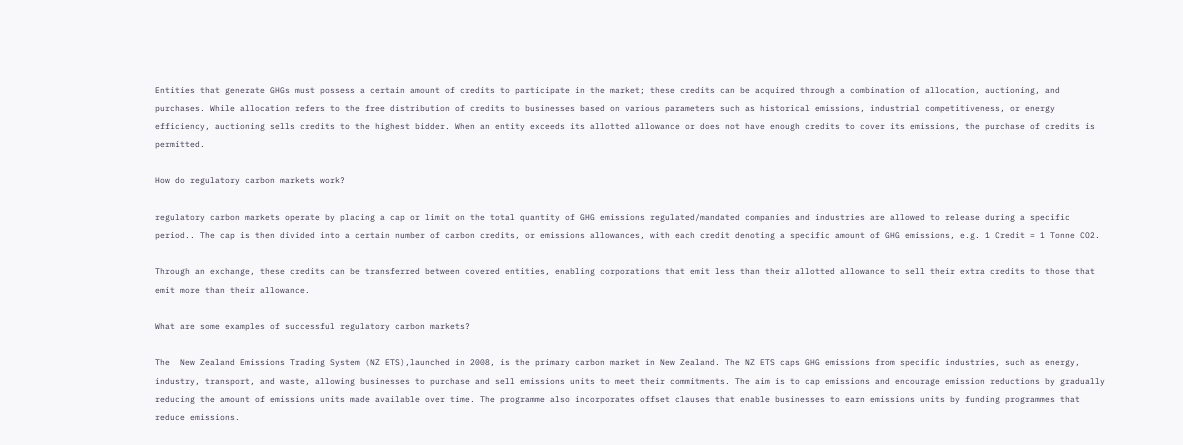Entities that generate GHGs must possess a certain amount of credits to participate in the market; these credits can be acquired through a combination of allocation, auctioning, and purchases. While allocation refers to the free distribution of credits to businesses based on various parameters such as historical emissions, industrial competitiveness, or energy efficiency, auctioning sells credits to the highest bidder. When an entity exceeds its allotted allowance or does not have enough credits to cover its emissions, the purchase of credits is permitted.

How do regulatory carbon markets work?

regulatory carbon markets operate by placing a cap or limit on the total quantity of GHG emissions regulated/mandated companies and industries are allowed to release during a specific period.. The cap is then divided into a certain number of carbon credits, or emissions allowances, with each credit denoting a specific amount of GHG emissions, e.g. 1 Credit = 1 Tonne CO2.

Through an exchange, these credits can be transferred between covered entities, enabling corporations that emit less than their allotted allowance to sell their extra credits to those that emit more than their allowance.

What are some examples of successful regulatory carbon markets?

The  New Zealand Emissions Trading System (NZ ETS),launched in 2008, is the primary carbon market in New Zealand. The NZ ETS caps GHG emissions from specific industries, such as energy, industry, transport, and waste, allowing businesses to purchase and sell emissions units to meet their commitments. The aim is to cap emissions and encourage emission reductions by gradually reducing the amount of emissions units made available over time. The programme also incorporates offset clauses that enable businesses to earn emissions units by funding programmes that reduce emissions.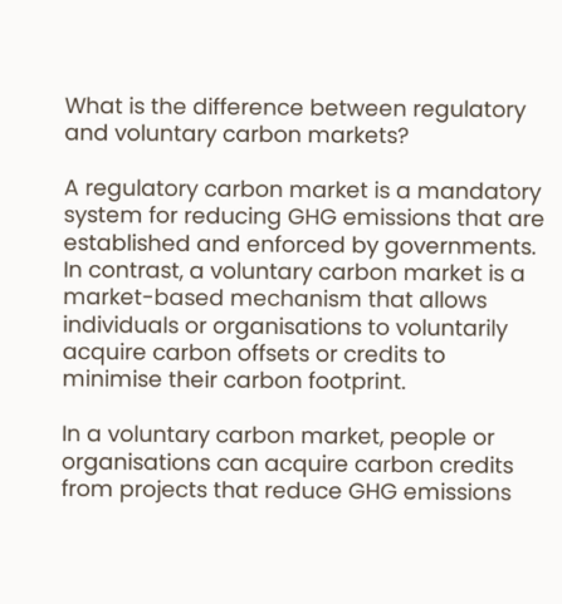What is the difference between regulatory and voluntary carbon markets?

A regulatory carbon market is a mandatory system for reducing GHG emissions that are established and enforced by governments. In contrast, a voluntary carbon market is a market-based mechanism that allows individuals or organisations to voluntarily acquire carbon offsets or credits to minimise their carbon footprint.

In a voluntary carbon market, people or organisations can acquire carbon credits from projects that reduce GHG emissions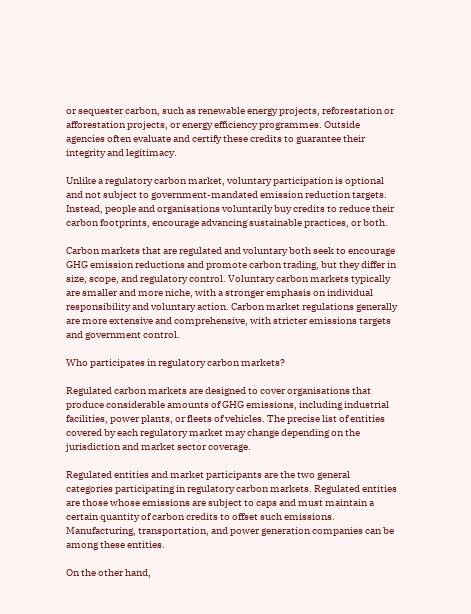or sequester carbon, such as renewable energy projects, reforestation or afforestation projects, or energy efficiency programmes. Outside agencies often evaluate and certify these credits to guarantee their integrity and legitimacy.

Unlike a regulatory carbon market, voluntary participation is optional and not subject to government-mandated emission reduction targets. Instead, people and organisations voluntarily buy credits to reduce their carbon footprints, encourage advancing sustainable practices, or both.

Carbon markets that are regulated and voluntary both seek to encourage GHG emission reductions and promote carbon trading, but they differ in size, scope, and regulatory control. Voluntary carbon markets typically are smaller and more niche, with a stronger emphasis on individual responsibility and voluntary action. Carbon market regulations generally are more extensive and comprehensive, with stricter emissions targets and government control.

Who participates in regulatory carbon markets?

Regulated carbon markets are designed to cover organisations that produce considerable amounts of GHG emissions, including industrial facilities, power plants, or fleets of vehicles. The precise list of entities covered by each regulatory market may change depending on the jurisdiction and market sector coverage.

Regulated entities and market participants are the two general categories participating in regulatory carbon markets. Regulated entities are those whose emissions are subject to caps and must maintain a certain quantity of carbon credits to offset such emissions. Manufacturing, transportation, and power generation companies can be among these entities.

On the other hand,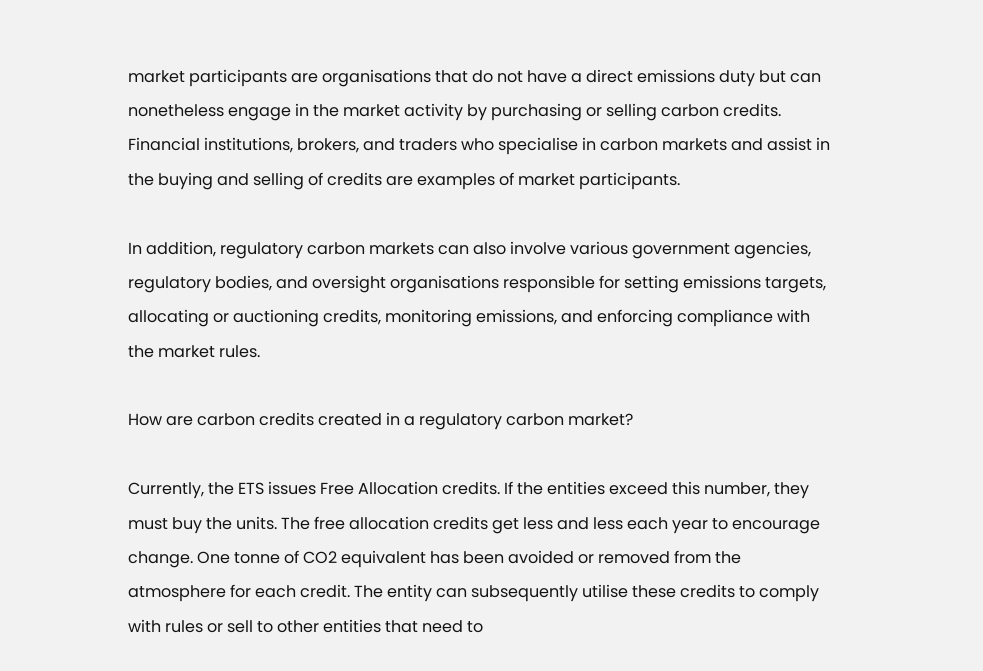market participants are organisations that do not have a direct emissions duty but can nonetheless engage in the market activity by purchasing or selling carbon credits. Financial institutions, brokers, and traders who specialise in carbon markets and assist in the buying and selling of credits are examples of market participants.

In addition, regulatory carbon markets can also involve various government agencies, regulatory bodies, and oversight organisations responsible for setting emissions targets, allocating or auctioning credits, monitoring emissions, and enforcing compliance with the market rules.

How are carbon credits created in a regulatory carbon market?

Currently, the ETS issues Free Allocation credits. If the entities exceed this number, they must buy the units. The free allocation credits get less and less each year to encourage change. One tonne of CO2 equivalent has been avoided or removed from the atmosphere for each credit. The entity can subsequently utilise these credits to comply with rules or sell to other entities that need to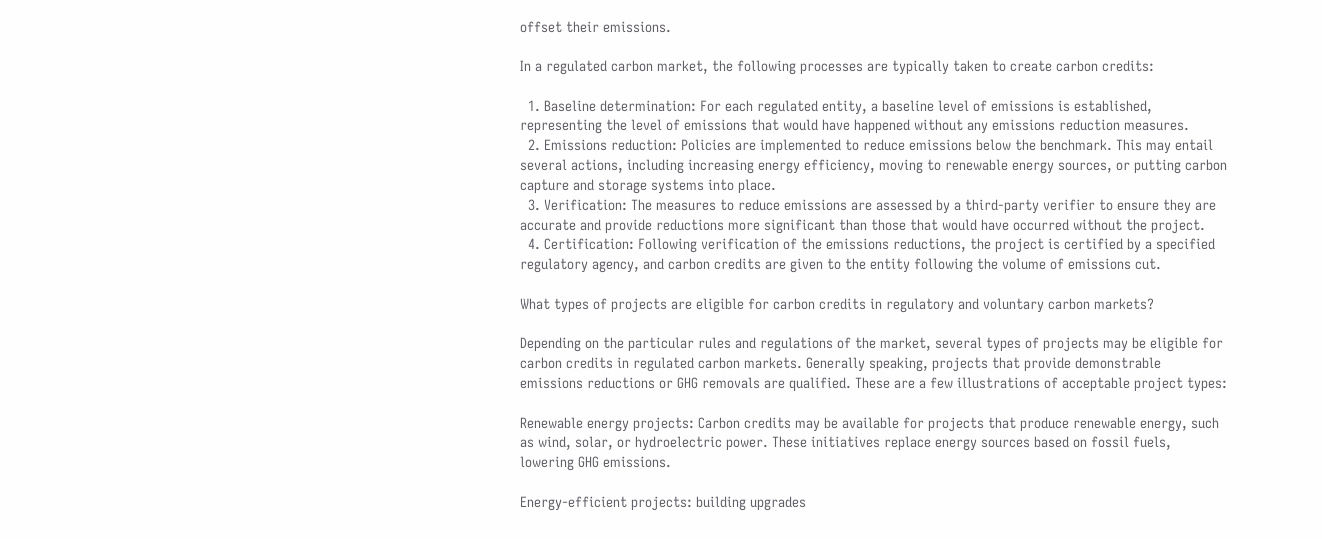offset their emissions.

In a regulated carbon market, the following processes are typically taken to create carbon credits:

  1. Baseline determination: For each regulated entity, a baseline level of emissions is established, representing the level of emissions that would have happened without any emissions reduction measures.
  2. Emissions reduction: Policies are implemented to reduce emissions below the benchmark. This may entail several actions, including increasing energy efficiency, moving to renewable energy sources, or putting carbon capture and storage systems into place.
  3. Verification: The measures to reduce emissions are assessed by a third-party verifier to ensure they are accurate and provide reductions more significant than those that would have occurred without the project.
  4. Certification: Following verification of the emissions reductions, the project is certified by a specified regulatory agency, and carbon credits are given to the entity following the volume of emissions cut.

What types of projects are eligible for carbon credits in regulatory and voluntary carbon markets?

Depending on the particular rules and regulations of the market, several types of projects may be eligible for carbon credits in regulated carbon markets. Generally speaking, projects that provide demonstrable emissions reductions or GHG removals are qualified. These are a few illustrations of acceptable project types:

Renewable energy projects: Carbon credits may be available for projects that produce renewable energy, such as wind, solar, or hydroelectric power. These initiatives replace energy sources based on fossil fuels, lowering GHG emissions.

Energy-efficient projects: building upgrades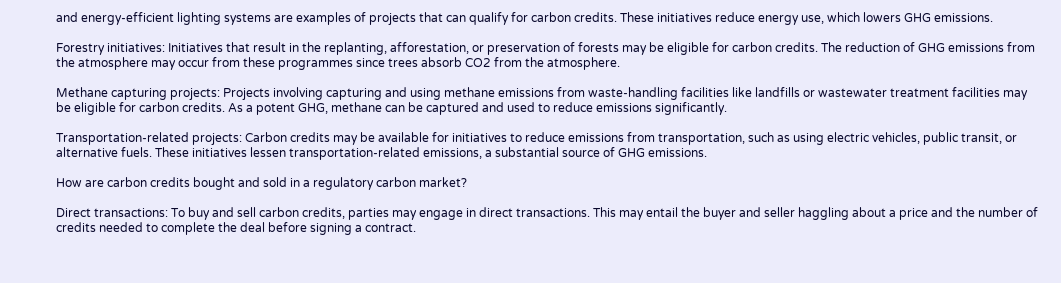and energy-efficient lighting systems are examples of projects that can qualify for carbon credits. These initiatives reduce energy use, which lowers GHG emissions.

Forestry initiatives: Initiatives that result in the replanting, afforestation, or preservation of forests may be eligible for carbon credits. The reduction of GHG emissions from the atmosphere may occur from these programmes since trees absorb CO2 from the atmosphere.

Methane capturing projects: Projects involving capturing and using methane emissions from waste-handling facilities like landfills or wastewater treatment facilities may be eligible for carbon credits. As a potent GHG, methane can be captured and used to reduce emissions significantly.

Transportation-related projects: Carbon credits may be available for initiatives to reduce emissions from transportation, such as using electric vehicles, public transit, or alternative fuels. These initiatives lessen transportation-related emissions, a substantial source of GHG emissions.

How are carbon credits bought and sold in a regulatory carbon market?

Direct transactions: To buy and sell carbon credits, parties may engage in direct transactions. This may entail the buyer and seller haggling about a price and the number of credits needed to complete the deal before signing a contract.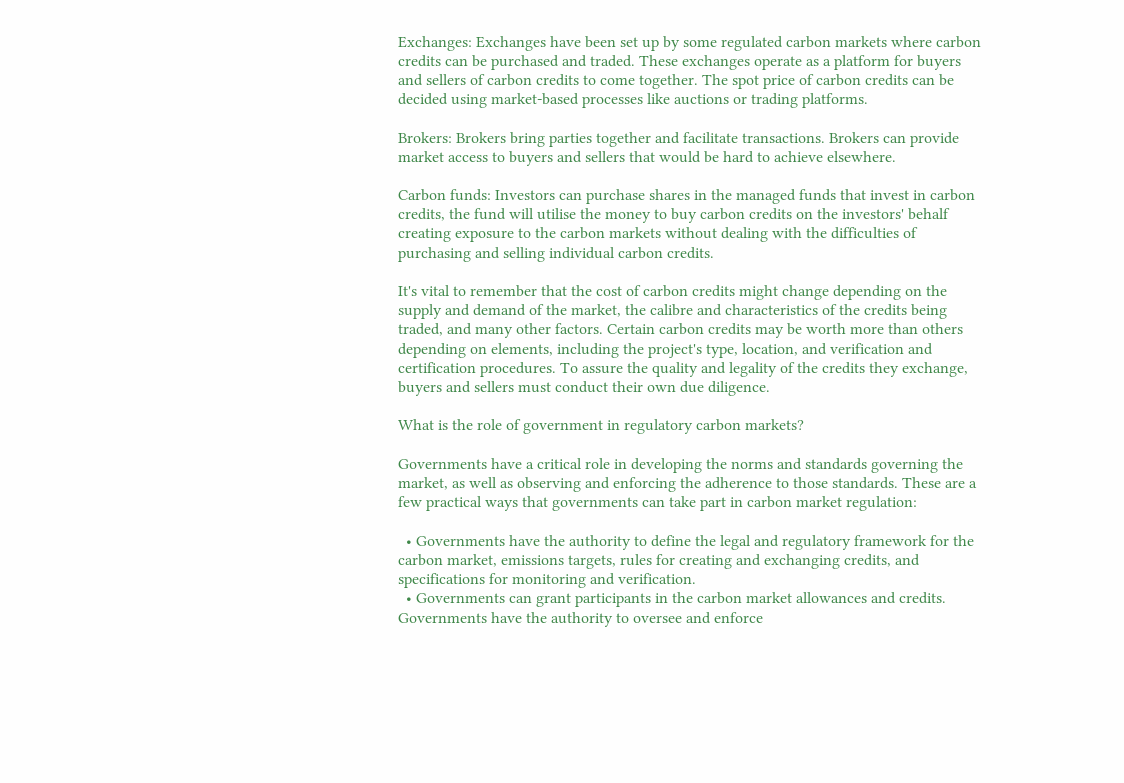Exchanges: Exchanges have been set up by some regulated carbon markets where carbon credits can be purchased and traded. These exchanges operate as a platform for buyers and sellers of carbon credits to come together. The spot price of carbon credits can be decided using market-based processes like auctions or trading platforms.

Brokers: Brokers bring parties together and facilitate transactions. Brokers can provide market access to buyers and sellers that would be hard to achieve elsewhere.

Carbon funds: Investors can purchase shares in the managed funds that invest in carbon credits, the fund will utilise the money to buy carbon credits on the investors' behalf creating exposure to the carbon markets without dealing with the difficulties of purchasing and selling individual carbon credits.

It's vital to remember that the cost of carbon credits might change depending on the supply and demand of the market, the calibre and characteristics of the credits being traded, and many other factors. Certain carbon credits may be worth more than others depending on elements, including the project's type, location, and verification and certification procedures. To assure the quality and legality of the credits they exchange, buyers and sellers must conduct their own due diligence.

What is the role of government in regulatory carbon markets?

Governments have a critical role in developing the norms and standards governing the market, as well as observing and enforcing the adherence to those standards. These are a few practical ways that governments can take part in carbon market regulation:

  • Governments have the authority to define the legal and regulatory framework for the carbon market, emissions targets, rules for creating and exchanging credits, and specifications for monitoring and verification.
  • Governments can grant participants in the carbon market allowances and credits. Governments have the authority to oversee and enforce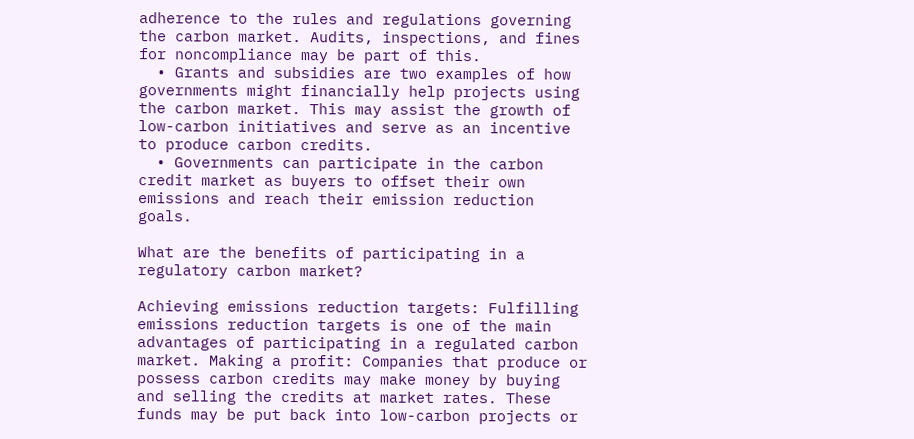adherence to the rules and regulations governing the carbon market. Audits, inspections, and fines for noncompliance may be part of this.
  • Grants and subsidies are two examples of how governments might financially help projects using the carbon market. This may assist the growth of low-carbon initiatives and serve as an incentive to produce carbon credits.
  • Governments can participate in the carbon credit market as buyers to offset their own emissions and reach their emission reduction goals.

What are the benefits of participating in a regulatory carbon market?

Achieving emissions reduction targets: Fulfilling emissions reduction targets is one of the main advantages of participating in a regulated carbon market. Making a profit: Companies that produce or possess carbon credits may make money by buying and selling the credits at market rates. These funds may be put back into low-carbon projects or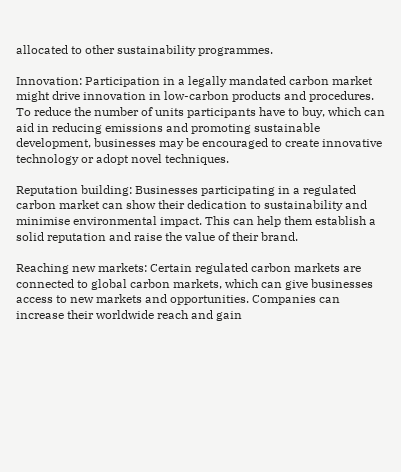allocated to other sustainability programmes.

Innovation: Participation in a legally mandated carbon market might drive innovation in low-carbon products and procedures. To reduce the number of units participants have to buy, which can aid in reducing emissions and promoting sustainable development, businesses may be encouraged to create innovative technology or adopt novel techniques.

Reputation building: Businesses participating in a regulated carbon market can show their dedication to sustainability and minimise environmental impact. This can help them establish a solid reputation and raise the value of their brand.

Reaching new markets: Certain regulated carbon markets are connected to global carbon markets, which can give businesses access to new markets and opportunities. Companies can increase their worldwide reach and gain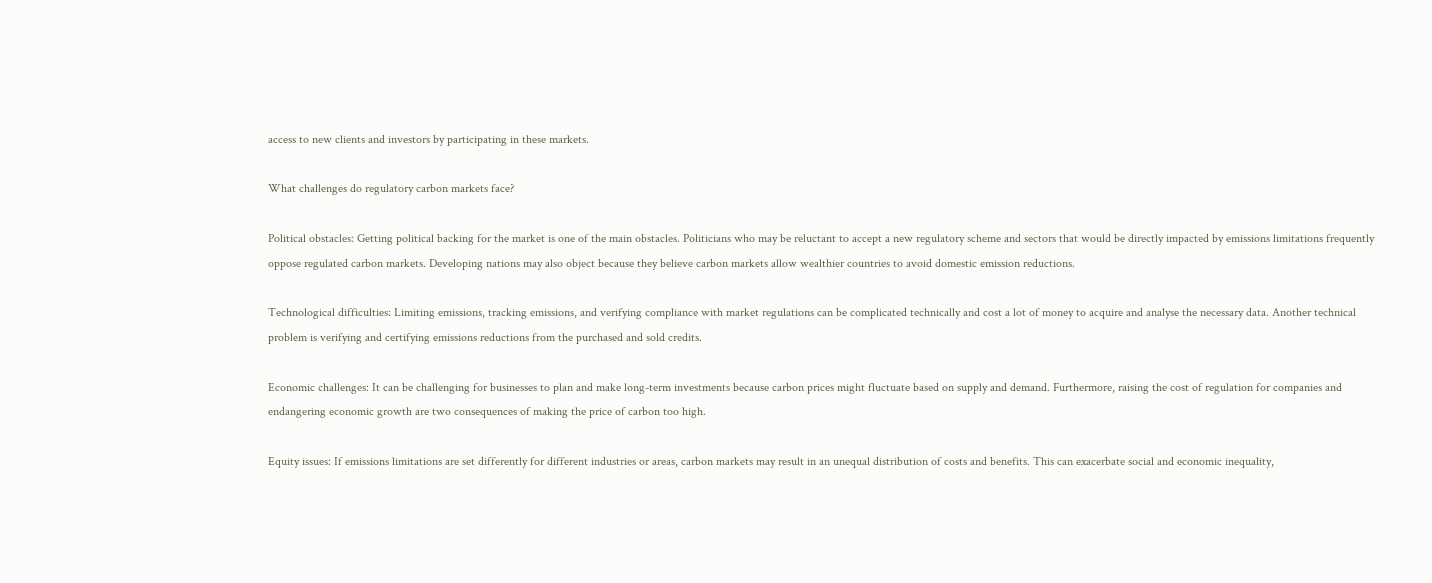access to new clients and investors by participating in these markets.

What challenges do regulatory carbon markets face?

Political obstacles: Getting political backing for the market is one of the main obstacles. Politicians who may be reluctant to accept a new regulatory scheme and sectors that would be directly impacted by emissions limitations frequently oppose regulated carbon markets. Developing nations may also object because they believe carbon markets allow wealthier countries to avoid domestic emission reductions.

Technological difficulties: Limiting emissions, tracking emissions, and verifying compliance with market regulations can be complicated technically and cost a lot of money to acquire and analyse the necessary data. Another technical problem is verifying and certifying emissions reductions from the purchased and sold credits.

Economic challenges: It can be challenging for businesses to plan and make long-term investments because carbon prices might fluctuate based on supply and demand. Furthermore, raising the cost of regulation for companies and endangering economic growth are two consequences of making the price of carbon too high.

Equity issues: If emissions limitations are set differently for different industries or areas, carbon markets may result in an unequal distribution of costs and benefits. This can exacerbate social and economic inequality,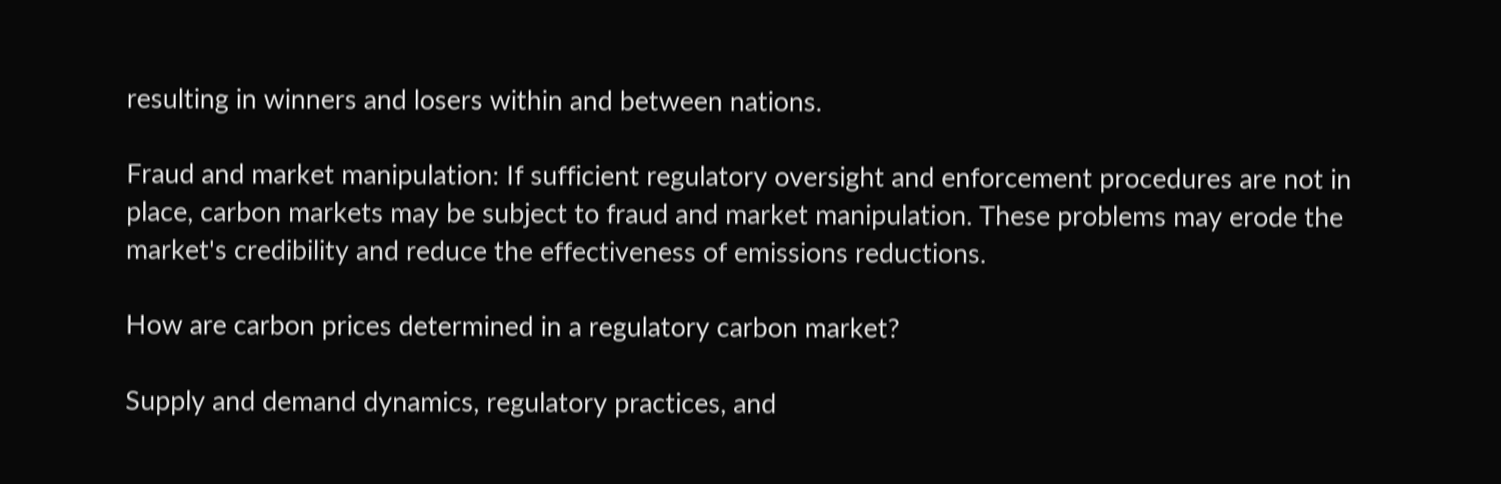resulting in winners and losers within and between nations.

Fraud and market manipulation: If sufficient regulatory oversight and enforcement procedures are not in place, carbon markets may be subject to fraud and market manipulation. These problems may erode the market's credibility and reduce the effectiveness of emissions reductions.

How are carbon prices determined in a regulatory carbon market?

Supply and demand dynamics, regulatory practices, and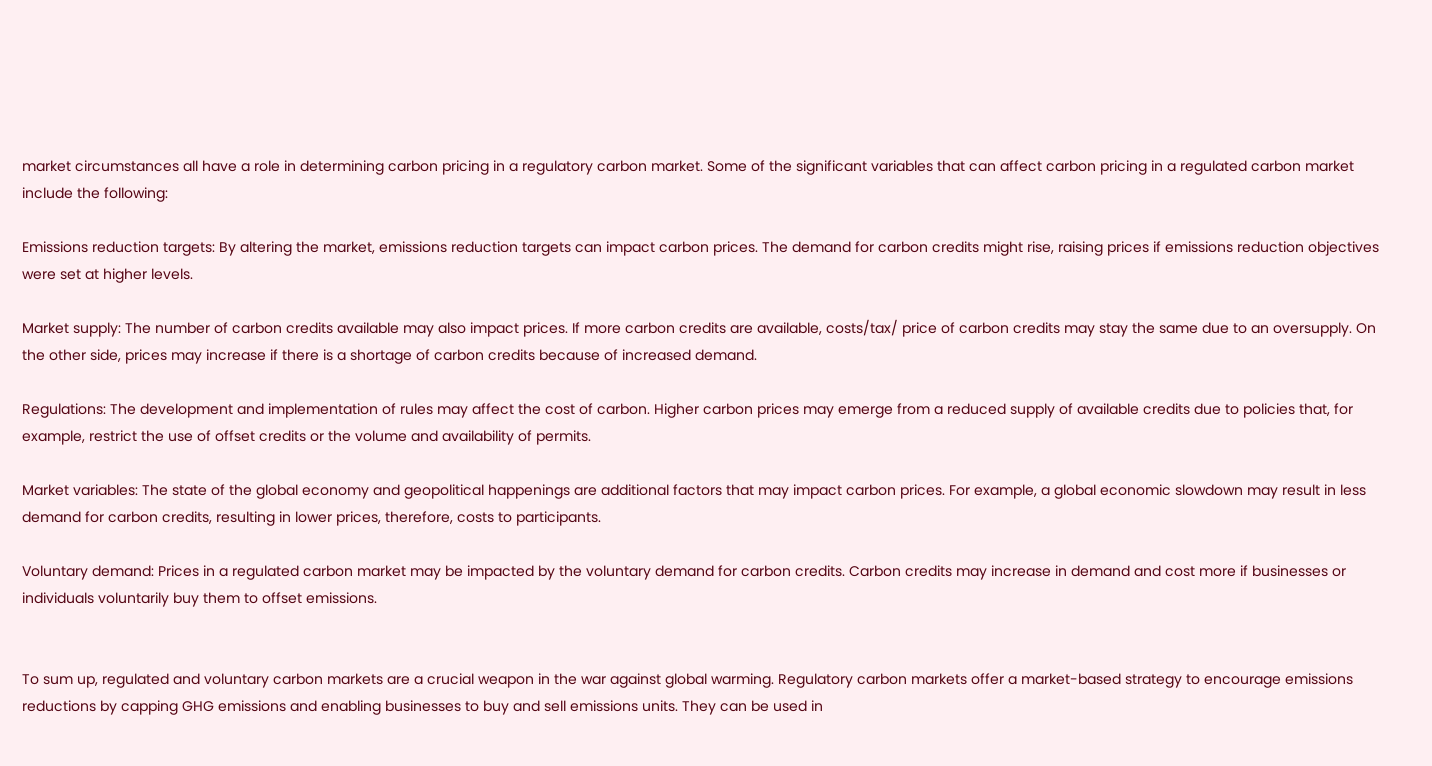market circumstances all have a role in determining carbon pricing in a regulatory carbon market. Some of the significant variables that can affect carbon pricing in a regulated carbon market include the following:

Emissions reduction targets: By altering the market, emissions reduction targets can impact carbon prices. The demand for carbon credits might rise, raising prices if emissions reduction objectives were set at higher levels.

Market supply: The number of carbon credits available may also impact prices. If more carbon credits are available, costs/tax/ price of carbon credits may stay the same due to an oversupply. On the other side, prices may increase if there is a shortage of carbon credits because of increased demand.

Regulations: The development and implementation of rules may affect the cost of carbon. Higher carbon prices may emerge from a reduced supply of available credits due to policies that, for example, restrict the use of offset credits or the volume and availability of permits.

Market variables: The state of the global economy and geopolitical happenings are additional factors that may impact carbon prices. For example, a global economic slowdown may result in less demand for carbon credits, resulting in lower prices, therefore, costs to participants.

Voluntary demand: Prices in a regulated carbon market may be impacted by the voluntary demand for carbon credits. Carbon credits may increase in demand and cost more if businesses or individuals voluntarily buy them to offset emissions.


To sum up, regulated and voluntary carbon markets are a crucial weapon in the war against global warming. Regulatory carbon markets offer a market-based strategy to encourage emissions reductions by capping GHG emissions and enabling businesses to buy and sell emissions units. They can be used in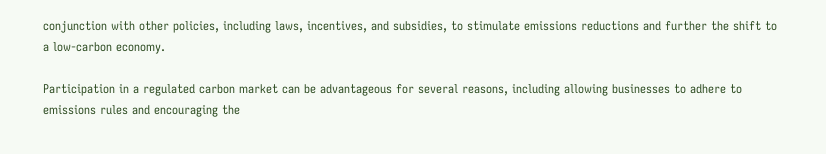conjunction with other policies, including laws, incentives, and subsidies, to stimulate emissions reductions and further the shift to a low-carbon economy.

Participation in a regulated carbon market can be advantageous for several reasons, including allowing businesses to adhere to emissions rules and encouraging the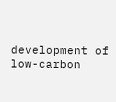development of low-carbon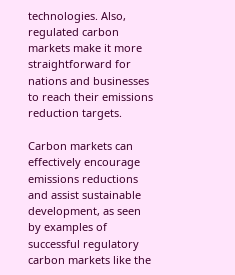technologies. Also, regulated carbon markets make it more straightforward for nations and businesses to reach their emissions reduction targets.

Carbon markets can effectively encourage emissions reductions and assist sustainable development, as seen by examples of successful regulatory carbon markets like the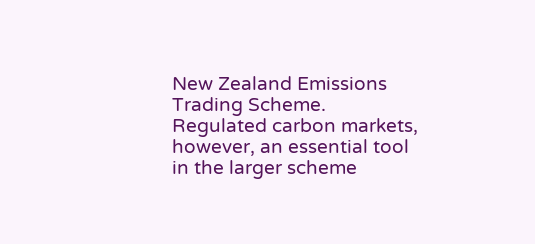New Zealand Emissions Trading Scheme. Regulated carbon markets, however, an essential tool in the larger scheme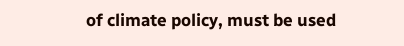of climate policy, must be used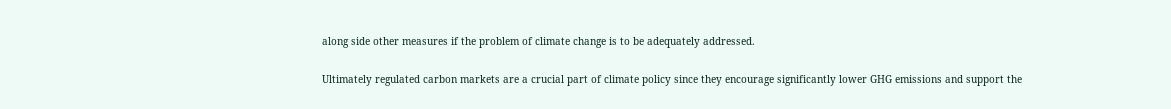along side other measures if the problem of climate change is to be adequately addressed.

Ultimately regulated carbon markets are a crucial part of climate policy since they encourage significantly lower GHG emissions and support the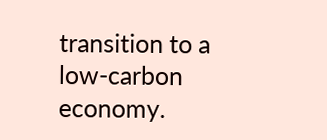transition to a low-carbon economy.